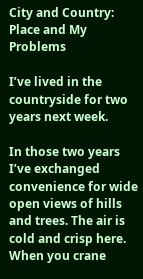City and Country: Place and My Problems

I’ve lived in the countryside for two years next week.

In those two years I’ve exchanged convenience for wide open views of hills and trees. The air is cold and crisp here. When you crane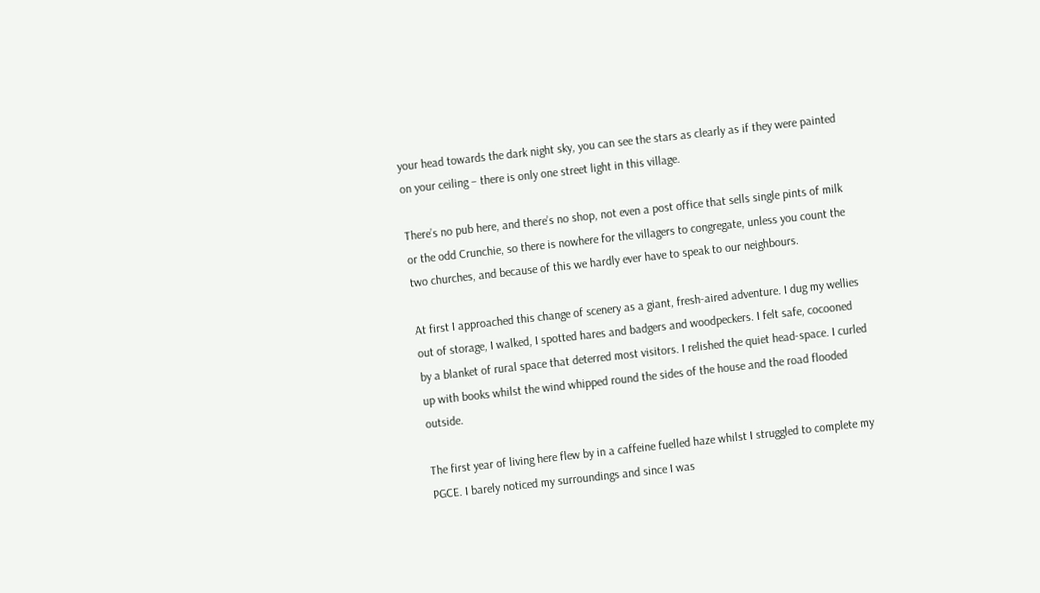your head towards the dark night sky, you can see the stars as clearly as if they were painted on your ceiling – there is only one street light in this village.

There’s no pub here, and there’s no shop, not even a post office that sells single pints of milk or the odd Crunchie, so there is nowhere for the villagers to congregate, unless you count the two churches, and because of this we hardly ever have to speak to our neighbours.

At first I approached this change of scenery as a giant, fresh-aired adventure. I dug my wellies out of storage, I walked, I spotted hares and badgers and woodpeckers. I felt safe, cocooned by a blanket of rural space that deterred most visitors. I relished the quiet head-space. I curled up with books whilst the wind whipped round the sides of the house and the road flooded outside.

The first year of living here flew by in a caffeine fuelled haze whilst I struggled to complete my PGCE. I barely noticed my surroundings and since I was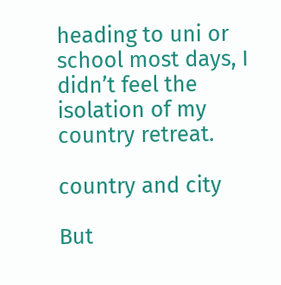heading to uni or school most days, I didn’t feel the isolation of my country retreat.

country and city

But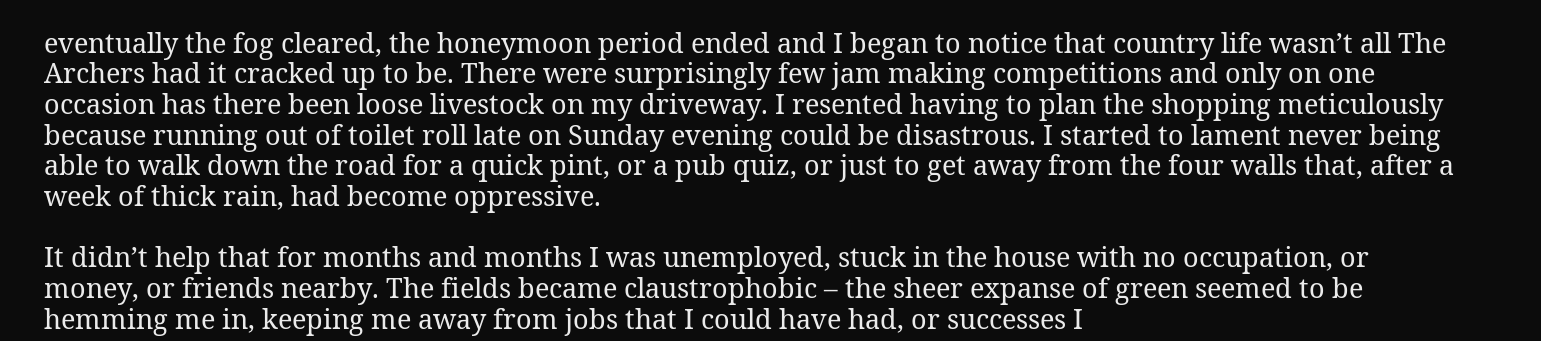eventually the fog cleared, the honeymoon period ended and I began to notice that country life wasn’t all The Archers had it cracked up to be. There were surprisingly few jam making competitions and only on one occasion has there been loose livestock on my driveway. I resented having to plan the shopping meticulously because running out of toilet roll late on Sunday evening could be disastrous. I started to lament never being able to walk down the road for a quick pint, or a pub quiz, or just to get away from the four walls that, after a week of thick rain, had become oppressive.

It didn’t help that for months and months I was unemployed, stuck in the house with no occupation, or money, or friends nearby. The fields became claustrophobic – the sheer expanse of green seemed to be hemming me in, keeping me away from jobs that I could have had, or successes I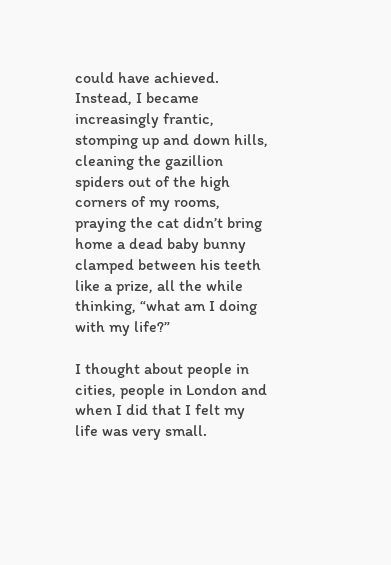could have achieved. Instead, I became increasingly frantic, stomping up and down hills, cleaning the gazillion spiders out of the high corners of my rooms, praying the cat didn’t bring home a dead baby bunny clamped between his teeth like a prize, all the while thinking, “what am I doing with my life?”

I thought about people in cities, people in London and when I did that I felt my life was very small.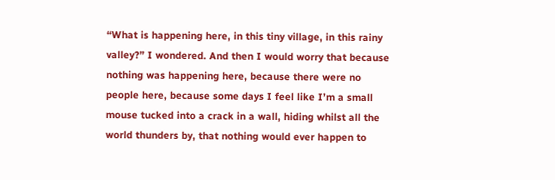“What is happening here, in this tiny village, in this rainy valley?” I wondered. And then I would worry that because nothing was happening here, because there were no people here, because some days I feel like I’m a small mouse tucked into a crack in a wall, hiding whilst all the world thunders by, that nothing would ever happen to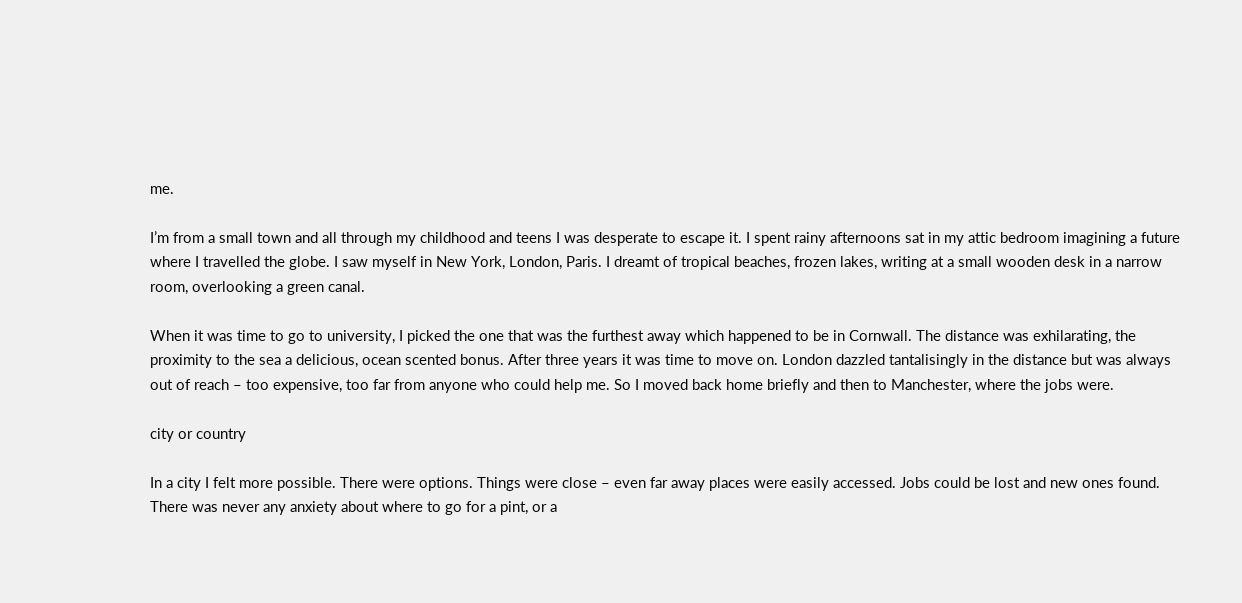me.

I’m from a small town and all through my childhood and teens I was desperate to escape it. I spent rainy afternoons sat in my attic bedroom imagining a future where I travelled the globe. I saw myself in New York, London, Paris. I dreamt of tropical beaches, frozen lakes, writing at a small wooden desk in a narrow room, overlooking a green canal.

When it was time to go to university, I picked the one that was the furthest away which happened to be in Cornwall. The distance was exhilarating, the proximity to the sea a delicious, ocean scented bonus. After three years it was time to move on. London dazzled tantalisingly in the distance but was always out of reach – too expensive, too far from anyone who could help me. So I moved back home briefly and then to Manchester, where the jobs were.

city or country

In a city I felt more possible. There were options. Things were close – even far away places were easily accessed. Jobs could be lost and new ones found. There was never any anxiety about where to go for a pint, or a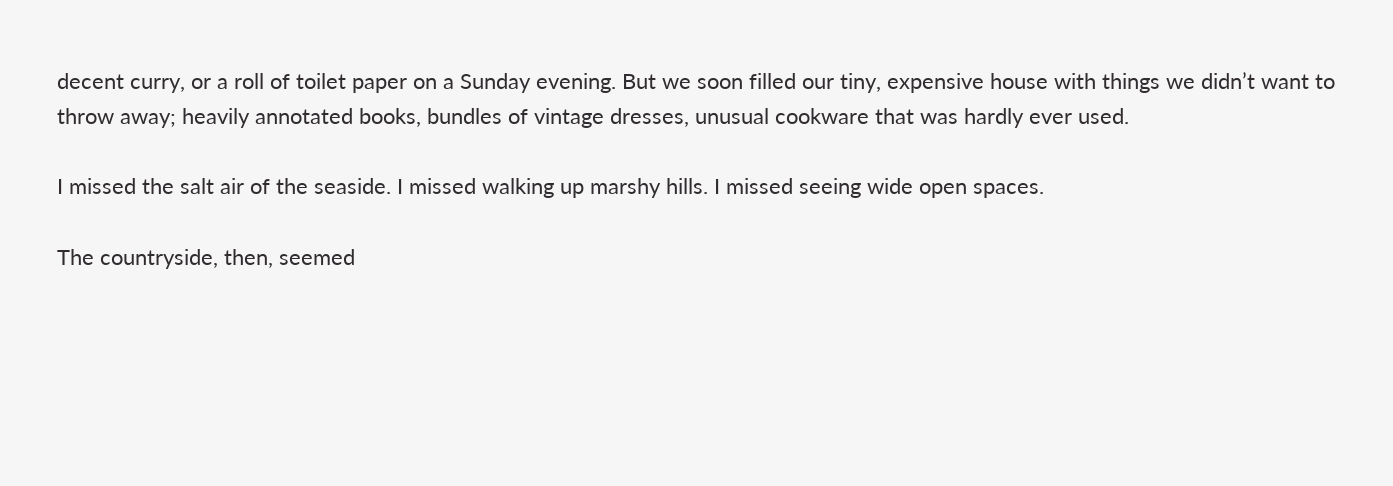decent curry, or a roll of toilet paper on a Sunday evening. But we soon filled our tiny, expensive house with things we didn’t want to throw away; heavily annotated books, bundles of vintage dresses, unusual cookware that was hardly ever used.

I missed the salt air of the seaside. I missed walking up marshy hills. I missed seeing wide open spaces.

The countryside, then, seemed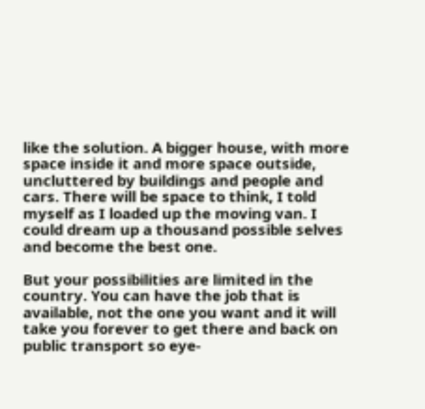like the solution. A bigger house, with more space inside it and more space outside, uncluttered by buildings and people and cars. There will be space to think, I told myself as I loaded up the moving van. I could dream up a thousand possible selves and become the best one.

But your possibilities are limited in the country. You can have the job that is available, not the one you want and it will take you forever to get there and back on public transport so eye-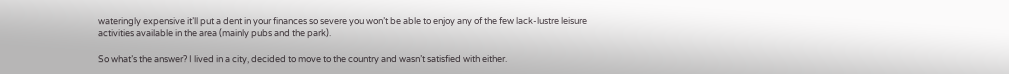wateringly expensive it’ll put a dent in your finances so severe you won’t be able to enjoy any of the few lack-lustre leisure activities available in the area (mainly pubs and the park).

So what’s the answer? I lived in a city, decided to move to the country and wasn’t satisfied with either.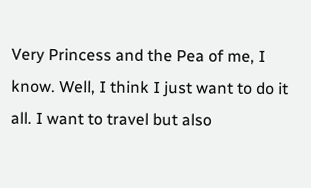Very Princess and the Pea of me, I know. Well, I think I just want to do it all. I want to travel but also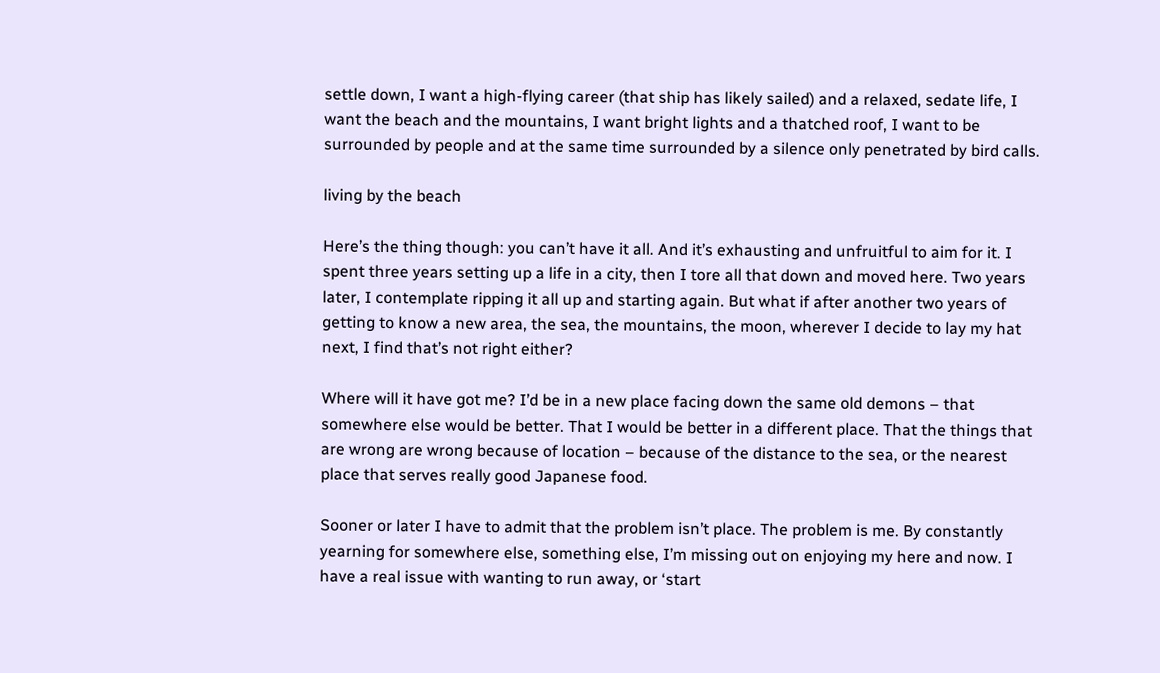settle down, I want a high-flying career (that ship has likely sailed) and a relaxed, sedate life, I want the beach and the mountains, I want bright lights and a thatched roof, I want to be surrounded by people and at the same time surrounded by a silence only penetrated by bird calls.

living by the beach

Here’s the thing though: you can’t have it all. And it’s exhausting and unfruitful to aim for it. I spent three years setting up a life in a city, then I tore all that down and moved here. Two years later, I contemplate ripping it all up and starting again. But what if after another two years of getting to know a new area, the sea, the mountains, the moon, wherever I decide to lay my hat next, I find that’s not right either?

Where will it have got me? I’d be in a new place facing down the same old demons – that somewhere else would be better. That I would be better in a different place. That the things that are wrong are wrong because of location – because of the distance to the sea, or the nearest place that serves really good Japanese food.

Sooner or later I have to admit that the problem isn’t place. The problem is me. By constantly yearning for somewhere else, something else, I’m missing out on enjoying my here and now. I have a real issue with wanting to run away, or ‘start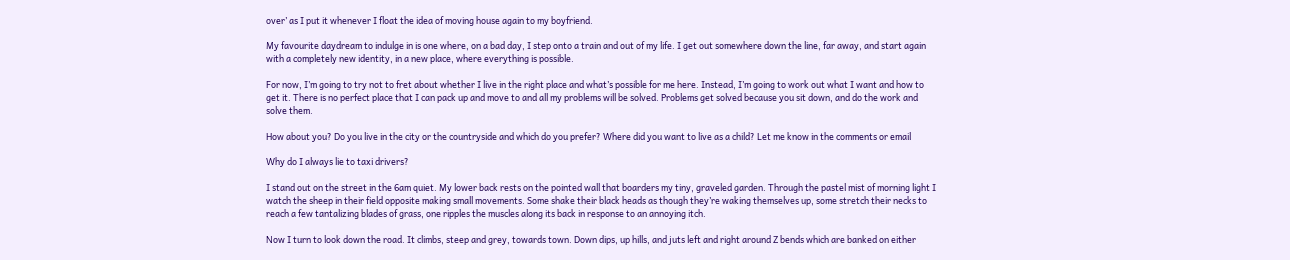over’ as I put it whenever I float the idea of moving house again to my boyfriend.

My favourite daydream to indulge in is one where, on a bad day, I step onto a train and out of my life. I get out somewhere down the line, far away, and start again with a completely new identity, in a new place, where everything is possible.

For now, I’m going to try not to fret about whether I live in the right place and what’s possible for me here. Instead, I’m going to work out what I want and how to get it. There is no perfect place that I can pack up and move to and all my problems will be solved. Problems get solved because you sit down, and do the work and solve them.

How about you? Do you live in the city or the countryside and which do you prefer? Where did you want to live as a child? Let me know in the comments or email

Why do I always lie to taxi drivers?

I stand out on the street in the 6am quiet. My lower back rests on the pointed wall that boarders my tiny, graveled garden. Through the pastel mist of morning light I watch the sheep in their field opposite making small movements. Some shake their black heads as though they’re waking themselves up, some stretch their necks to reach a few tantalizing blades of grass, one ripples the muscles along its back in response to an annoying itch.

Now I turn to look down the road. It climbs, steep and grey, towards town. Down dips, up hills, and juts left and right around Z bends which are banked on either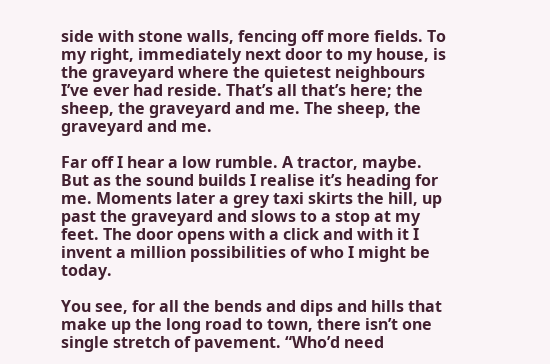side with stone walls, fencing off more fields. To my right, immediately next door to my house, is the graveyard where the quietest neighbours I’ve ever had reside. That’s all that’s here; the sheep, the graveyard and me. The sheep, the graveyard and me.

Far off I hear a low rumble. A tractor, maybe. But as the sound builds I realise it’s heading for me. Moments later a grey taxi skirts the hill, up past the graveyard and slows to a stop at my feet. The door opens with a click and with it I invent a million possibilities of who I might be today.

You see, for all the bends and dips and hills that make up the long road to town, there isn’t one single stretch of pavement. “Who’d need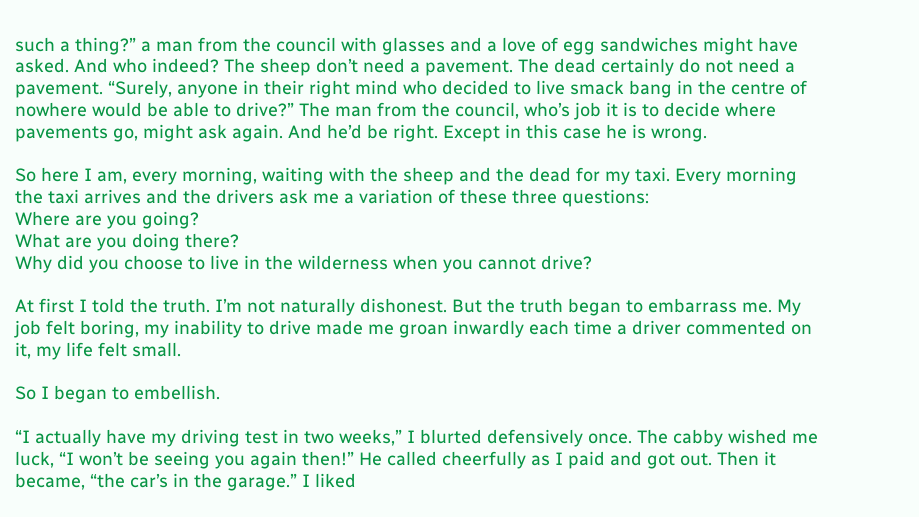such a thing?” a man from the council with glasses and a love of egg sandwiches might have asked. And who indeed? The sheep don’t need a pavement. The dead certainly do not need a pavement. “Surely, anyone in their right mind who decided to live smack bang in the centre of nowhere would be able to drive?” The man from the council, who’s job it is to decide where pavements go, might ask again. And he’d be right. Except in this case he is wrong.

So here I am, every morning, waiting with the sheep and the dead for my taxi. Every morning the taxi arrives and the drivers ask me a variation of these three questions:
Where are you going?
What are you doing there?
Why did you choose to live in the wilderness when you cannot drive?

At first I told the truth. I’m not naturally dishonest. But the truth began to embarrass me. My job felt boring, my inability to drive made me groan inwardly each time a driver commented on it, my life felt small.

So I began to embellish.

“I actually have my driving test in two weeks,” I blurted defensively once. The cabby wished me luck, “I won’t be seeing you again then!” He called cheerfully as I paid and got out. Then it became, “the car’s in the garage.” I liked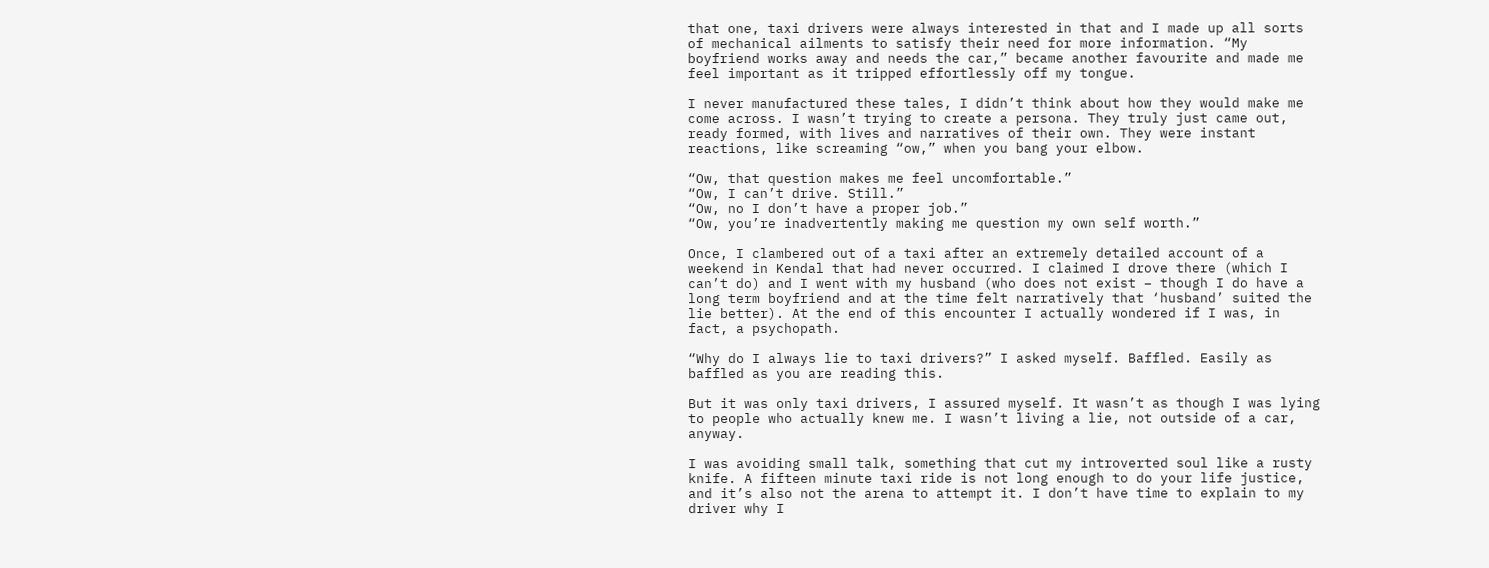that one, taxi drivers were always interested in that and I made up all sorts of mechanical ailments to satisfy their need for more information. “My boyfriend works away and needs the car,” became another favourite and made me feel important as it tripped effortlessly off my tongue.

I never manufactured these tales, I didn’t think about how they would make me come across. I wasn’t trying to create a persona. They truly just came out, ready formed, with lives and narratives of their own. They were instant reactions, like screaming “ow,” when you bang your elbow.

“Ow, that question makes me feel uncomfortable.”
“Ow, I can’t drive. Still.”
“Ow, no I don’t have a proper job.”
“Ow, you’re inadvertently making me question my own self worth.”

Once, I clambered out of a taxi after an extremely detailed account of a weekend in Kendal that had never occurred. I claimed I drove there (which I can’t do) and I went with my husband (who does not exist – though I do have a long term boyfriend and at the time felt narratively that ‘husband’ suited the lie better). At the end of this encounter I actually wondered if I was, in fact, a psychopath.

“Why do I always lie to taxi drivers?” I asked myself. Baffled. Easily as baffled as you are reading this.

But it was only taxi drivers, I assured myself. It wasn’t as though I was lying to people who actually knew me. I wasn’t living a lie, not outside of a car, anyway.

I was avoiding small talk, something that cut my introverted soul like a rusty knife. A fifteen minute taxi ride is not long enough to do your life justice, and it’s also not the arena to attempt it. I don’t have time to explain to my driver why I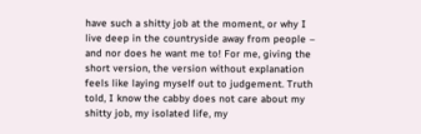have such a shitty job at the moment, or why I live deep in the countryside away from people – and nor does he want me to! For me, giving the short version, the version without explanation feels like laying myself out to judgement. Truth told, I know the cabby does not care about my shitty job, my isolated life, my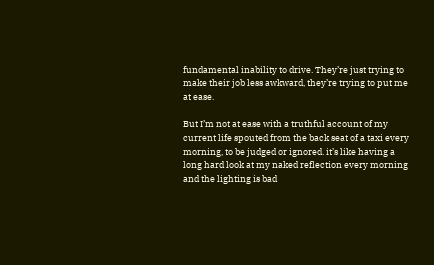fundamental inability to drive. They’re just trying to make their job less awkward, they’re trying to put me at ease.

But I’m not at ease with a truthful account of my current life spouted from the back seat of a taxi every morning, to be judged or ignored. it’s like having a long hard look at my naked reflection every morning and the lighting is bad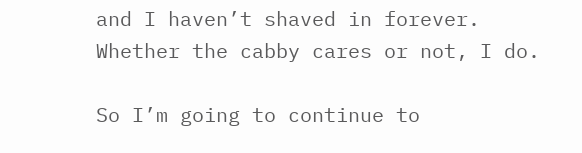and I haven’t shaved in forever. Whether the cabby cares or not, I do.

So I’m going to continue to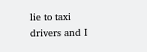lie to taxi drivers and I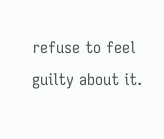refuse to feel guilty about it.